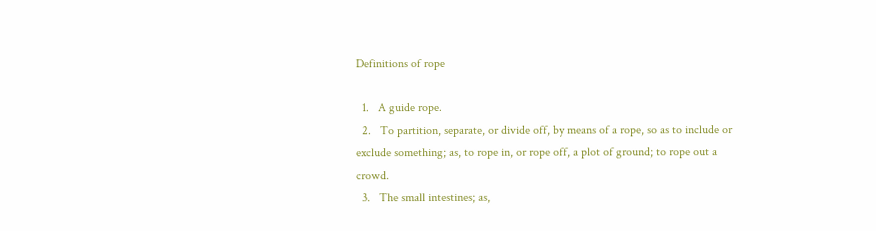Definitions of rope

  1.   A guide rope.
  2.   To partition, separate, or divide off, by means of a rope, so as to include or exclude something; as, to rope in, or rope off, a plot of ground; to rope out a crowd.
  3.   The small intestines; as,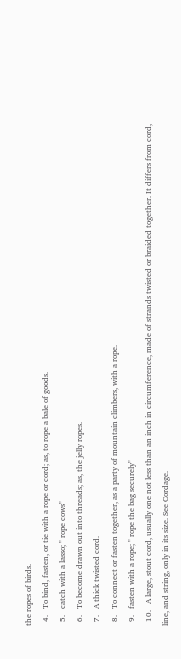the ropes of birds.
  4.   To bind, fasten, or tie with a rope or cord; as, to rope a bale of goods.
  5.   catch with a lasso; " rope cows"
  6.   To become drawn out into threads; as, the jelly ropes.
  7.   A thick twisted cord.
  8.   To connect or fasten together, as a party of mountain climbers, with a rope.
  9.   fasten with a rope; " rope the bag securely"
  10.   A large, stout cord, usually one not less than an inch in circumference, made of strands twisted or braided together. It differs from cord, line, and string, only in its size. See Cordage.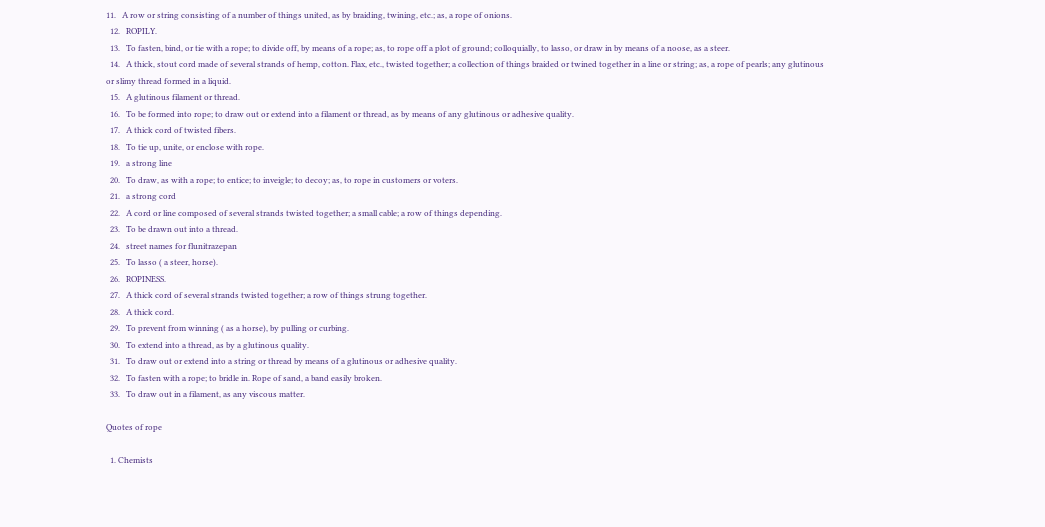11.   A row or string consisting of a number of things united, as by braiding, twining, etc.; as, a rope of onions.
  12.   ROPILY.
  13.   To fasten, bind, or tie with a rope; to divide off, by means of a rope; as, to rope off a plot of ground; colloquially, to lasso, or draw in by means of a noose, as a steer.
  14.   A thick, stout cord made of several strands of hemp, cotton. Flax, etc., twisted together; a collection of things braided or twined together in a line or string; as, a rope of pearls; any glutinous or slimy thread formed in a liquid.
  15.   A glutinous filament or thread.
  16.   To be formed into rope; to draw out or extend into a filament or thread, as by means of any glutinous or adhesive quality.
  17.   A thick cord of twisted fibers.
  18.   To tie up, unite, or enclose with rope.
  19.   a strong line
  20.   To draw, as with a rope; to entice; to inveigle; to decoy; as, to rope in customers or voters.
  21.   a strong cord
  22.   A cord or line composed of several strands twisted together; a small cable; a row of things depending.
  23.   To be drawn out into a thread.
  24.   street names for flunitrazepan
  25.   To lasso ( a steer, horse).
  26.   ROPINESS.
  27.   A thick cord of several strands twisted together; a row of things strung together.
  28.   A thick cord.
  29.   To prevent from winning ( as a horse), by pulling or curbing.
  30.   To extend into a thread, as by a glutinous quality.
  31.   To draw out or extend into a string or thread by means of a glutinous or adhesive quality.
  32.   To fasten with a rope; to bridle in. Rope of sand, a band easily broken.
  33.   To draw out in a filament, as any viscous matter.

Quotes of rope

  1. Chemists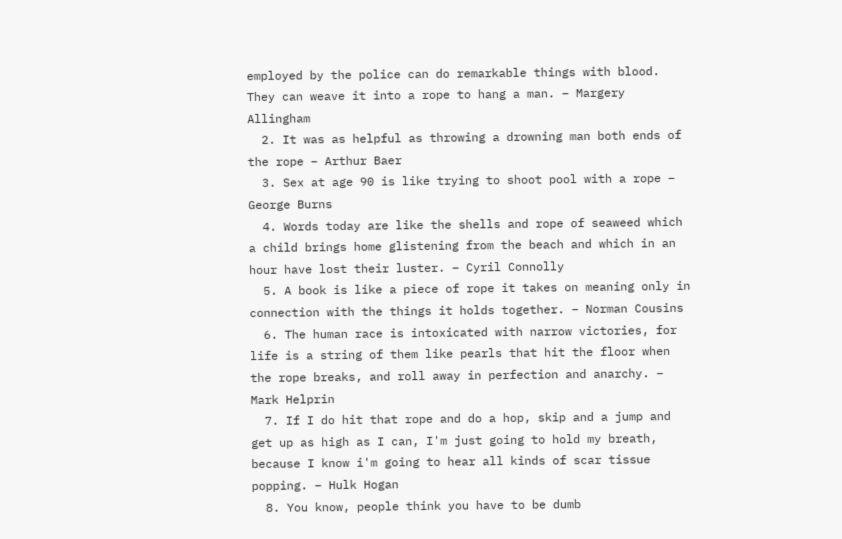employed by the police can do remarkable things with blood. They can weave it into a rope to hang a man. – Margery Allingham
  2. It was as helpful as throwing a drowning man both ends of the rope – Arthur Baer
  3. Sex at age 90 is like trying to shoot pool with a rope – George Burns
  4. Words today are like the shells and rope of seaweed which a child brings home glistening from the beach and which in an hour have lost their luster. – Cyril Connolly
  5. A book is like a piece of rope it takes on meaning only in connection with the things it holds together. – Norman Cousins
  6. The human race is intoxicated with narrow victories, for life is a string of them like pearls that hit the floor when the rope breaks, and roll away in perfection and anarchy. – Mark Helprin
  7. If I do hit that rope and do a hop, skip and a jump and get up as high as I can, I'm just going to hold my breath, because I know i'm going to hear all kinds of scar tissue popping. – Hulk Hogan
  8. You know, people think you have to be dumb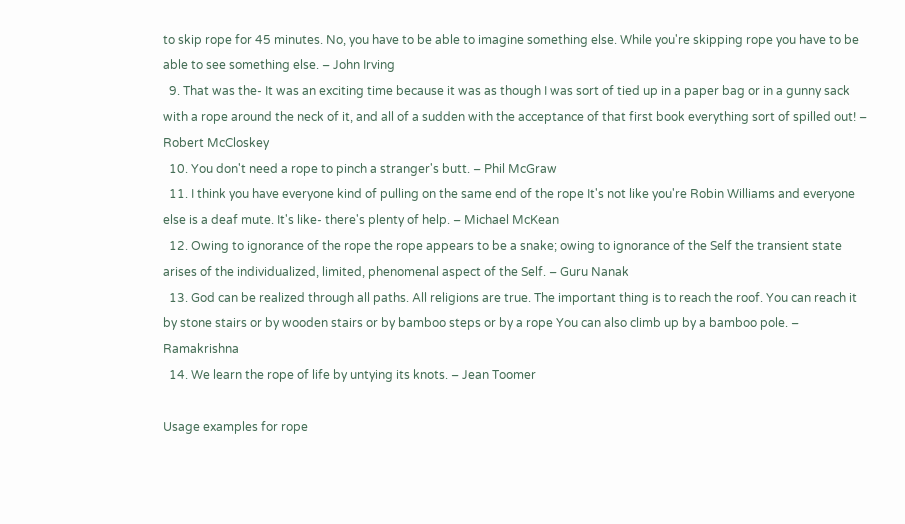to skip rope for 45 minutes. No, you have to be able to imagine something else. While you're skipping rope you have to be able to see something else. – John Irving
  9. That was the- It was an exciting time because it was as though I was sort of tied up in a paper bag or in a gunny sack with a rope around the neck of it, and all of a sudden with the acceptance of that first book everything sort of spilled out! – Robert McCloskey
  10. You don't need a rope to pinch a stranger's butt. – Phil McGraw
  11. I think you have everyone kind of pulling on the same end of the rope It's not like you're Robin Williams and everyone else is a deaf mute. It's like- there's plenty of help. – Michael McKean
  12. Owing to ignorance of the rope the rope appears to be a snake; owing to ignorance of the Self the transient state arises of the individualized, limited, phenomenal aspect of the Self. – Guru Nanak
  13. God can be realized through all paths. All religions are true. The important thing is to reach the roof. You can reach it by stone stairs or by wooden stairs or by bamboo steps or by a rope You can also climb up by a bamboo pole. – Ramakrishna
  14. We learn the rope of life by untying its knots. – Jean Toomer

Usage examples for rope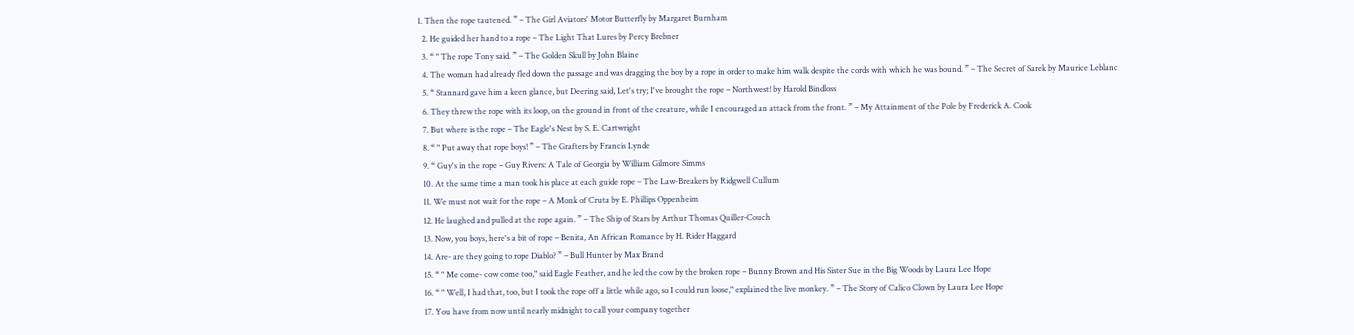1. Then the rope tautened. ” – The Girl Aviators' Motor Butterfly by Margaret Burnham
  2. He guided her hand to a rope – The Light That Lures by Percy Brebner
  3. “ " The rope Tony said. ” – The Golden Skull by John Blaine
  4. The woman had already fled down the passage and was dragging the boy by a rope in order to make him walk despite the cords with which he was bound. ” – The Secret of Sarek by Maurice Leblanc
  5. “ Stannard gave him a keen glance, but Deering said, Let's try; I've brought the rope – Northwest! by Harold Bindloss
  6. They threw the rope with its loop, on the ground in front of the creature, while I encouraged an attack from the front. ” – My Attainment of the Pole by Frederick A. Cook
  7. But where is the rope – The Eagle's Nest by S. E. Cartwright
  8. “ " Put away that rope boys! ” – The Grafters by Francis Lynde
  9. “ Guy's in the rope – Guy Rivers: A Tale of Georgia by William Gilmore Simms
  10. At the same time a man took his place at each guide rope – The Law-Breakers by Ridgwell Cullum
  11. We must not wait for the rope – A Monk of Cruta by E. Phillips Oppenheim
  12. He laughed and pulled at the rope again. ” – The Ship of Stars by Arthur Thomas Quiller-Couch
  13. Now, you boys, here's a bit of rope – Benita, An African Romance by H. Rider Haggard
  14. Are- are they going to rope Diablo? ” – Bull Hunter by Max Brand
  15. “ " Me come- cow come too," said Eagle Feather, and he led the cow by the broken rope – Bunny Brown and His Sister Sue in the Big Woods by Laura Lee Hope
  16. “ " Well, I had that, too, but I took the rope off a little while ago, so I could run loose," explained the live monkey. ” – The Story of Calico Clown by Laura Lee Hope
  17. You have from now until nearly midnight to call your company together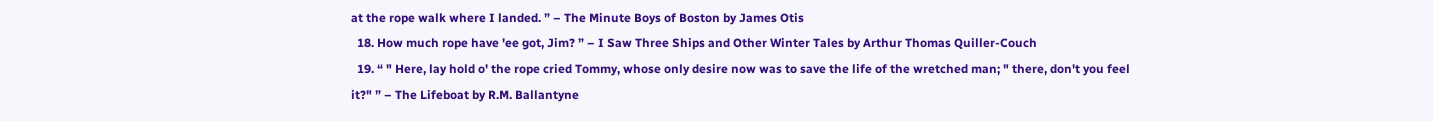at the rope walk where I landed. ” – The Minute Boys of Boston by James Otis
  18. How much rope have 'ee got, Jim? ” – I Saw Three Ships and Other Winter Tales by Arthur Thomas Quiller-Couch
  19. “ " Here, lay hold o' the rope cried Tommy, whose only desire now was to save the life of the wretched man; " there, don't you feel it?" ” – The Lifeboat by R.M. Ballantyne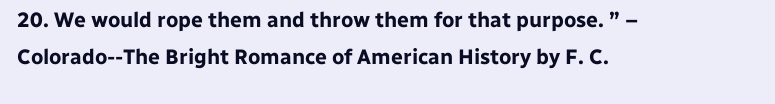20. We would rope them and throw them for that purpose. ” – Colorado--The Bright Romance of American History by F. C.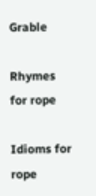Grable

Rhymes for rope

Idioms for rope